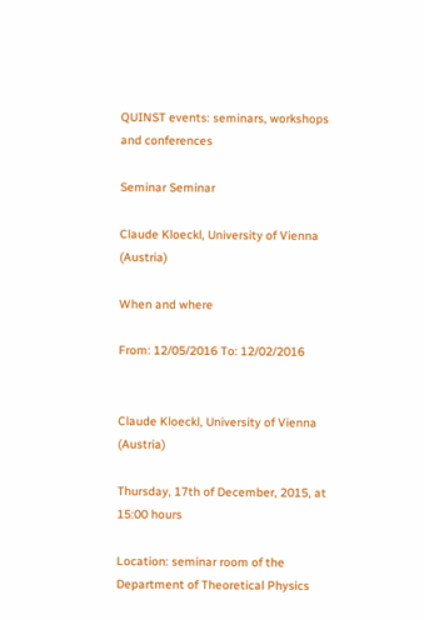QUINST events: seminars, workshops and conferences

Seminar Seminar

Claude Kloeckl, University of Vienna (Austria)

When and where

From: 12/05/2016 To: 12/02/2016


Claude Kloeckl, University of Vienna (Austria)

Thursday, 17th of December, 2015, at 15:00 hours

Location: seminar room of the Department of Theoretical Physics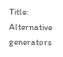Title: Alternative generators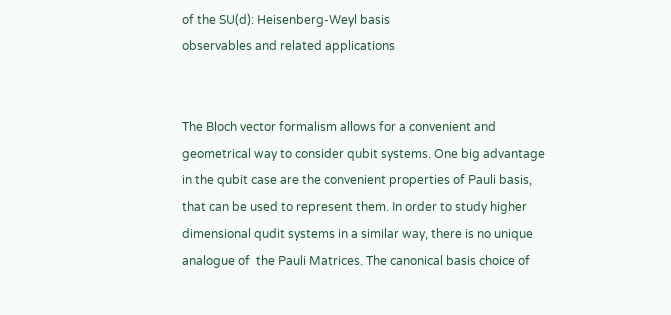of the SU(d): Heisenberg-Weyl basis
observables and related applications


The Bloch vector formalism allows for a convenient and geometrical way to consider qubit systems. One big advantage in the qubit case are the convenient properties of Pauli basis, that can be used to represent them. In order to study higher dimensional qudit systems in a similar way, there is no unique analogue of  the Pauli Matrices. The canonical basis choice of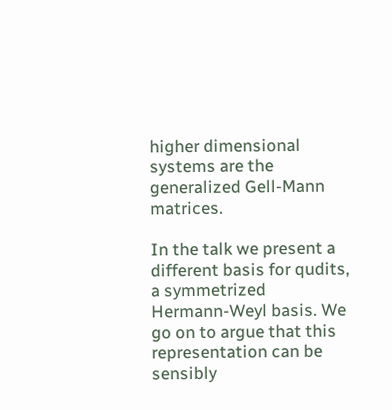higher dimensional systems are the generalized Gell-Mann matrices.

In the talk we present a different basis for qudits, a symmetrized
Hermann-Weyl basis. We go on to argue that this representation can be sensibly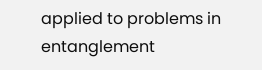applied to problems in entanglement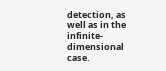detection, as well as in the infinite-dimensional case.